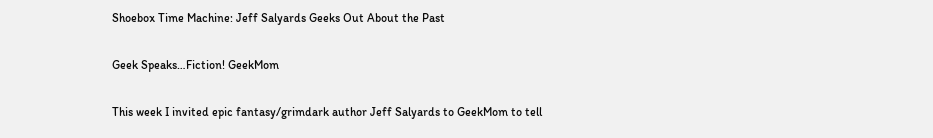Shoebox Time Machine: Jeff Salyards Geeks Out About the Past

Geek Speaks…Fiction! GeekMom

This week I invited epic fantasy/grimdark author Jeff Salyards to GeekMom to tell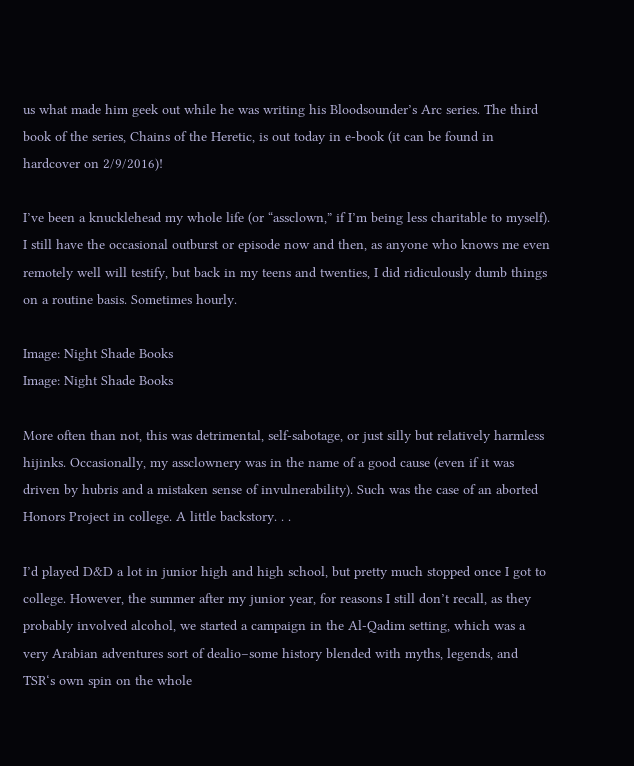us what made him geek out while he was writing his Bloodsounder’s Arc series. The third book of the series, Chains of the Heretic, is out today in e-book (it can be found in hardcover on 2/9/2016)!

I’ve been a knucklehead my whole life (or “assclown,” if I’m being less charitable to myself). I still have the occasional outburst or episode now and then, as anyone who knows me even remotely well will testify, but back in my teens and twenties, I did ridiculously dumb things on a routine basis. Sometimes hourly.

Image: Night Shade Books
Image: Night Shade Books

More often than not, this was detrimental, self-sabotage, or just silly but relatively harmless hijinks. Occasionally, my assclownery was in the name of a good cause (even if it was driven by hubris and a mistaken sense of invulnerability). Such was the case of an aborted Honors Project in college. A little backstory. . .

I’d played D&D a lot in junior high and high school, but pretty much stopped once I got to college. However, the summer after my junior year, for reasons I still don’t recall, as they probably involved alcohol, we started a campaign in the Al-Qadim setting, which was a very Arabian adventures sort of dealio–some history blended with myths, legends, and TSR‘s own spin on the whole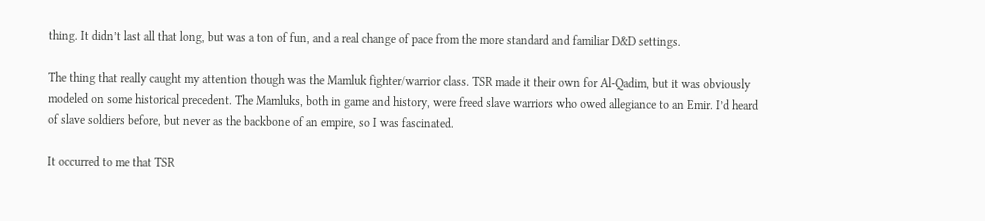thing. It didn’t last all that long, but was a ton of fun, and a real change of pace from the more standard and familiar D&D settings.

The thing that really caught my attention though was the Mamluk fighter/warrior class. TSR made it their own for Al-Qadim, but it was obviously modeled on some historical precedent. The Mamluks, both in game and history, were freed slave warriors who owed allegiance to an Emir. I’d heard of slave soldiers before, but never as the backbone of an empire, so I was fascinated.

It occurred to me that TSR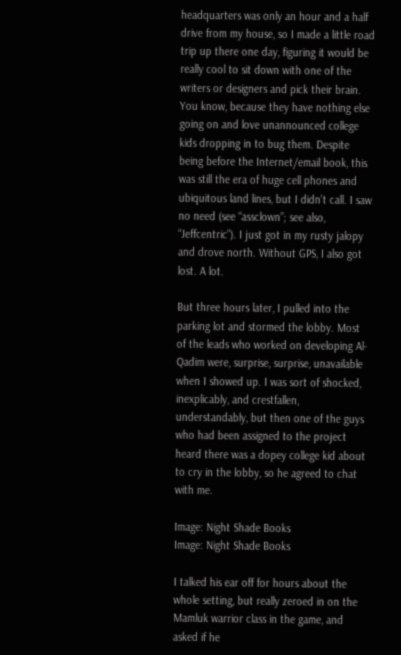headquarters was only an hour and a half drive from my house, so I made a little road trip up there one day, figuring it would be really cool to sit down with one of the writers or designers and pick their brain. You know, because they have nothing else going on and love unannounced college kids dropping in to bug them. Despite being before the Internet/email book, this was still the era of huge cell phones and ubiquitous land lines, but I didn’t call. I saw no need (see “assclown”; see also, “Jeffcentric”). I just got in my rusty jalopy and drove north. Without GPS, I also got lost. A lot.

But three hours later, I pulled into the parking lot and stormed the lobby. Most of the leads who worked on developing Al-Qadim were, surprise, surprise, unavailable when I showed up. I was sort of shocked, inexplicably, and crestfallen, understandably, but then one of the guys who had been assigned to the project heard there was a dopey college kid about to cry in the lobby, so he agreed to chat with me.

Image: Night Shade Books
Image: Night Shade Books

I talked his ear off for hours about the whole setting, but really zeroed in on the Mamluk warrior class in the game, and asked if he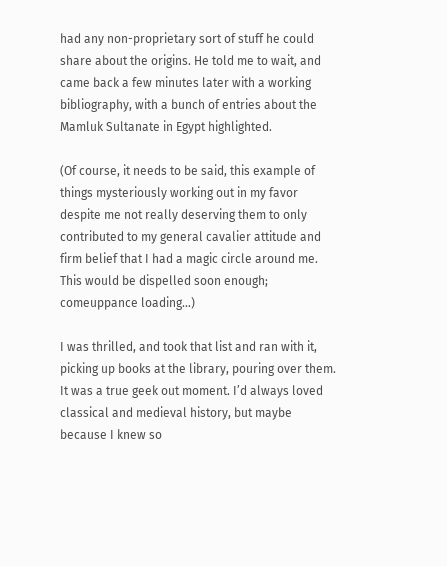had any non-proprietary sort of stuff he could share about the origins. He told me to wait, and came back a few minutes later with a working bibliography, with a bunch of entries about the Mamluk Sultanate in Egypt highlighted.

(Of course, it needs to be said, this example of things mysteriously working out in my favor despite me not really deserving them to only contributed to my general cavalier attitude and firm belief that I had a magic circle around me. This would be dispelled soon enough; comeuppance loading…)

I was thrilled, and took that list and ran with it, picking up books at the library, pouring over them. It was a true geek out moment. I’d always loved classical and medieval history, but maybe because I knew so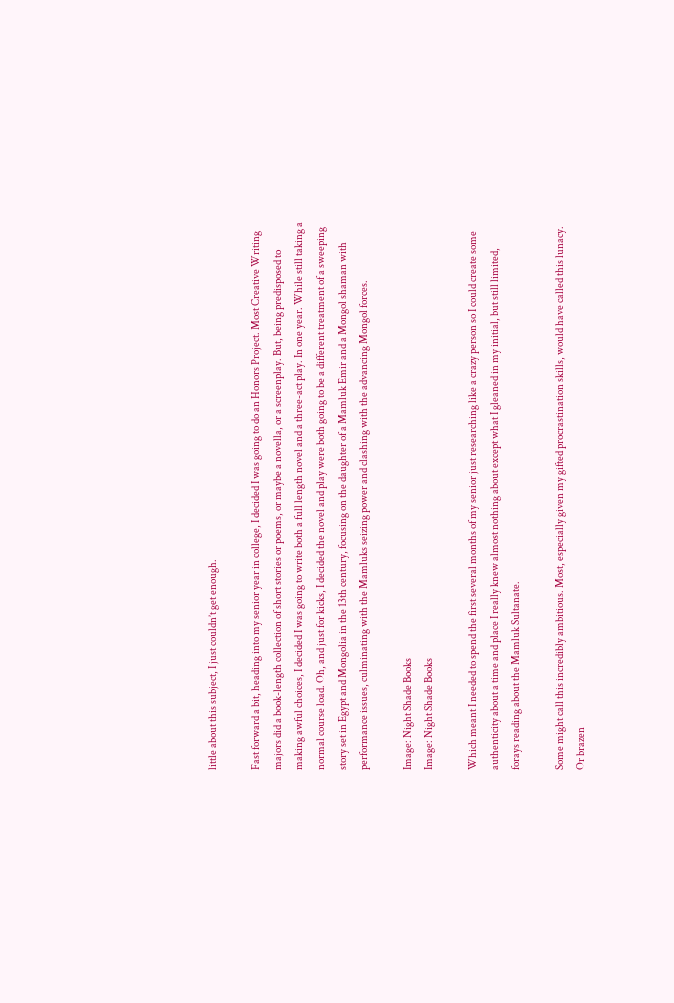little about this subject, I just couldn’t get enough.

Fast forward a bit, heading into my senior year in college, I decided I was going to do an Honors Project. Most Creative Writing majors did a book-length collection of short stories or poems, or maybe a novella, or a screenplay. But, being predisposed to making awful choices, I decided I was going to write both a full length novel and a three-act play. In one year. While still taking a normal course load. Oh, and just for kicks, I decided the novel and play were both going to be a different treatment of a sweeping story set in Egypt and Mongolia in the 13th century, focusing on the daughter of a Mamluk Emir and a Mongol shaman with performance issues, culminating with the Mamluks seizing power and clashing with the advancing Mongol forces.

Image: Night Shade Books
Image: Night Shade Books

Which meant I needed to spend the first several months of my senior just researching like a crazy person so I could create some authenticity about a time and place I really knew almost nothing about except what I gleaned in my initial, but still limited, forays reading about the Mamluk Sultanate.

Some might call this incredibly ambitious. Most, especially given my gifted procrastination skills, would have called this lunacy. Or brazen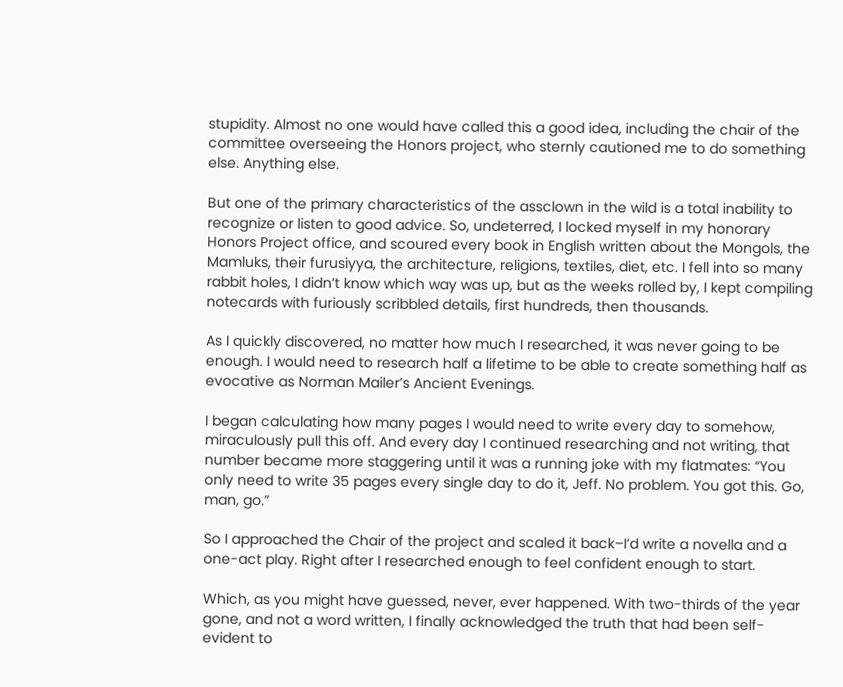stupidity. Almost no one would have called this a good idea, including the chair of the committee overseeing the Honors project, who sternly cautioned me to do something else. Anything else.

But one of the primary characteristics of the assclown in the wild is a total inability to recognize or listen to good advice. So, undeterred, I locked myself in my honorary Honors Project office, and scoured every book in English written about the Mongols, the Mamluks, their furusiyya, the architecture, religions, textiles, diet, etc. I fell into so many rabbit holes, I didn’t know which way was up, but as the weeks rolled by, I kept compiling notecards with furiously scribbled details, first hundreds, then thousands.

As I quickly discovered, no matter how much I researched, it was never going to be enough. I would need to research half a lifetime to be able to create something half as evocative as Norman Mailer’s Ancient Evenings.

I began calculating how many pages I would need to write every day to somehow, miraculously pull this off. And every day I continued researching and not writing, that number became more staggering until it was a running joke with my flatmates: “You only need to write 35 pages every single day to do it, Jeff. No problem. You got this. Go, man, go.”

So I approached the Chair of the project and scaled it back–I’d write a novella and a one-act play. Right after I researched enough to feel confident enough to start.

Which, as you might have guessed, never, ever happened. With two-thirds of the year gone, and not a word written, I finally acknowledged the truth that had been self-evident to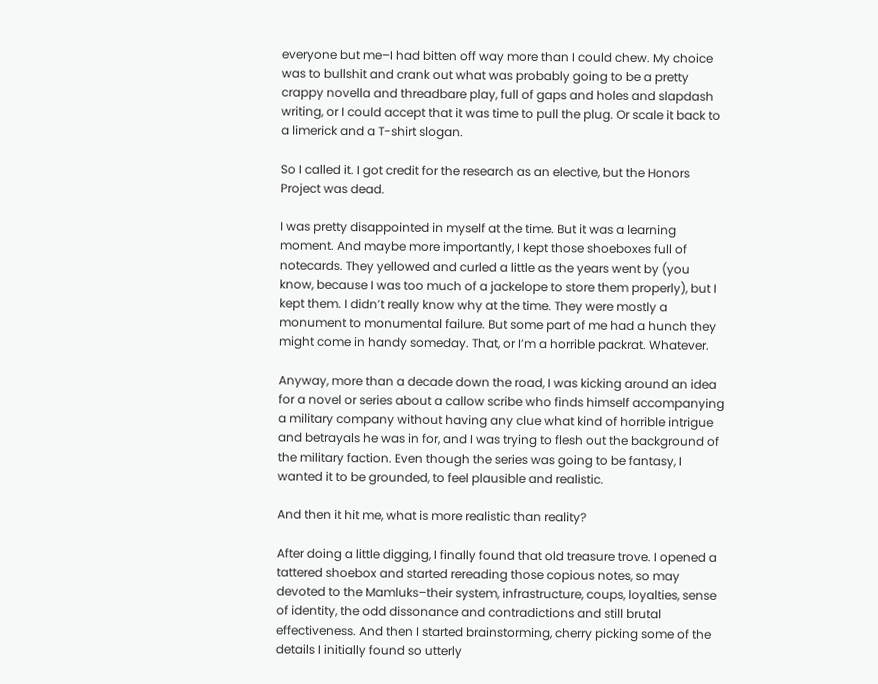everyone but me–I had bitten off way more than I could chew. My choice was to bullshit and crank out what was probably going to be a pretty crappy novella and threadbare play, full of gaps and holes and slapdash writing, or I could accept that it was time to pull the plug. Or scale it back to a limerick and a T-shirt slogan.

So I called it. I got credit for the research as an elective, but the Honors Project was dead.

I was pretty disappointed in myself at the time. But it was a learning moment. And maybe more importantly, I kept those shoeboxes full of notecards. They yellowed and curled a little as the years went by (you know, because I was too much of a jackelope to store them properly), but I kept them. I didn’t really know why at the time. They were mostly a monument to monumental failure. But some part of me had a hunch they might come in handy someday. That, or I’m a horrible packrat. Whatever.

Anyway, more than a decade down the road, I was kicking around an idea for a novel or series about a callow scribe who finds himself accompanying a military company without having any clue what kind of horrible intrigue and betrayals he was in for, and I was trying to flesh out the background of the military faction. Even though the series was going to be fantasy, I wanted it to be grounded, to feel plausible and realistic.

And then it hit me, what is more realistic than reality?

After doing a little digging, I finally found that old treasure trove. I opened a tattered shoebox and started rereading those copious notes, so may devoted to the Mamluks–their system, infrastructure, coups, loyalties, sense of identity, the odd dissonance and contradictions and still brutal effectiveness. And then I started brainstorming, cherry picking some of the details I initially found so utterly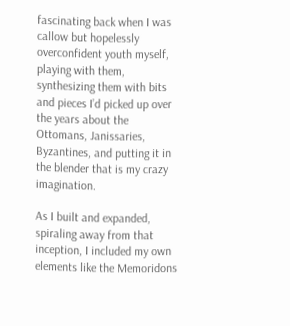fascinating back when I was callow but hopelessly overconfident youth myself, playing with them, synthesizing them with bits and pieces I’d picked up over the years about the Ottomans, Janissaries, Byzantines, and putting it in the blender that is my crazy imagination.

As I built and expanded, spiraling away from that inception, I included my own elements like the Memoridons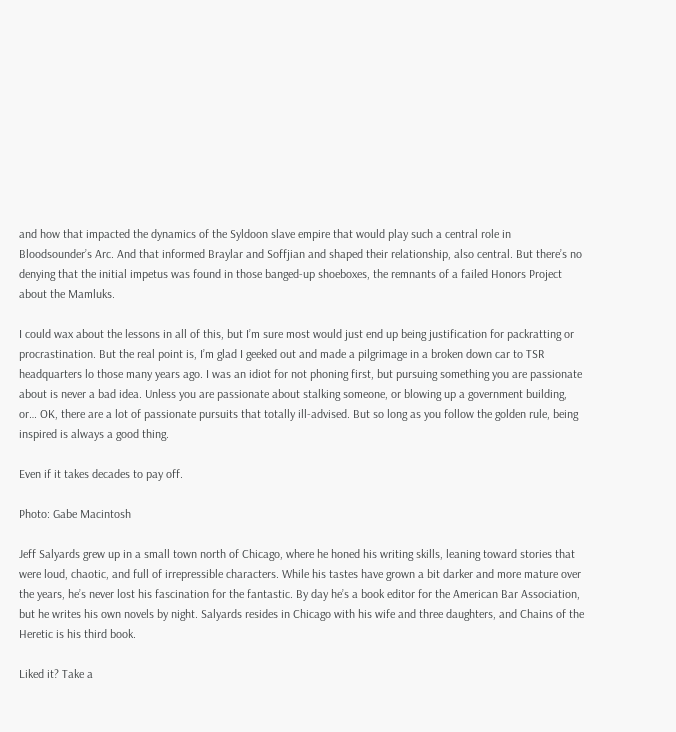and how that impacted the dynamics of the Syldoon slave empire that would play such a central role in Bloodsounder’s Arc. And that informed Braylar and Soffjian and shaped their relationship, also central. But there’s no denying that the initial impetus was found in those banged-up shoeboxes, the remnants of a failed Honors Project about the Mamluks.

I could wax about the lessons in all of this, but I’m sure most would just end up being justification for packratting or procrastination. But the real point is, I’m glad I geeked out and made a pilgrimage in a broken down car to TSR headquarters lo those many years ago. I was an idiot for not phoning first, but pursuing something you are passionate about is never a bad idea. Unless you are passionate about stalking someone, or blowing up a government building, or… OK, there are a lot of passionate pursuits that totally ill-advised. But so long as you follow the golden rule, being inspired is always a good thing.

Even if it takes decades to pay off.

Photo: Gabe Macintosh

Jeff Salyards grew up in a small town north of Chicago, where he honed his writing skills, leaning toward stories that were loud, chaotic, and full of irrepressible characters. While his tastes have grown a bit darker and more mature over the years, he’s never lost his fascination for the fantastic. By day he’s a book editor for the American Bar Association, but he writes his own novels by night. Salyards resides in Chicago with his wife and three daughters, and Chains of the Heretic is his third book.

Liked it? Take a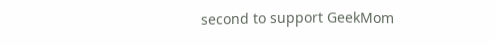second to support GeekMom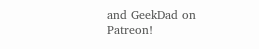and GeekDad on Patreon!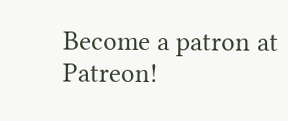Become a patron at Patreon!